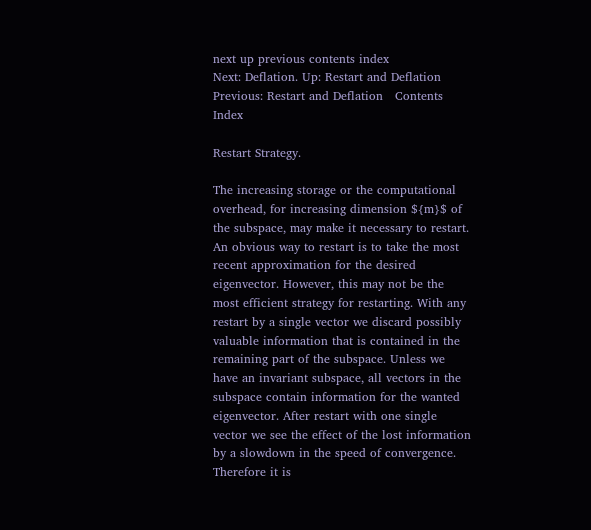next up previous contents index
Next: Deflation. Up: Restart and Deflation Previous: Restart and Deflation   Contents   Index

Restart Strategy.

The increasing storage or the computational overhead, for increasing dimension ${m}$ of the subspace, may make it necessary to restart. An obvious way to restart is to take the most recent approximation for the desired eigenvector. However, this may not be the most efficient strategy for restarting. With any restart by a single vector we discard possibly valuable information that is contained in the remaining part of the subspace. Unless we have an invariant subspace, all vectors in the subspace contain information for the wanted eigenvector. After restart with one single vector we see the effect of the lost information by a slowdown in the speed of convergence. Therefore it is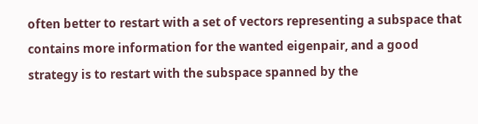often better to restart with a set of vectors representing a subspace that contains more information for the wanted eigenpair, and a good strategy is to restart with the subspace spanned by the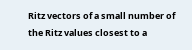Ritz vectors of a small number of the Ritz values closest to a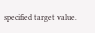specified target value.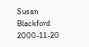Susan Blackford 2000-11-20